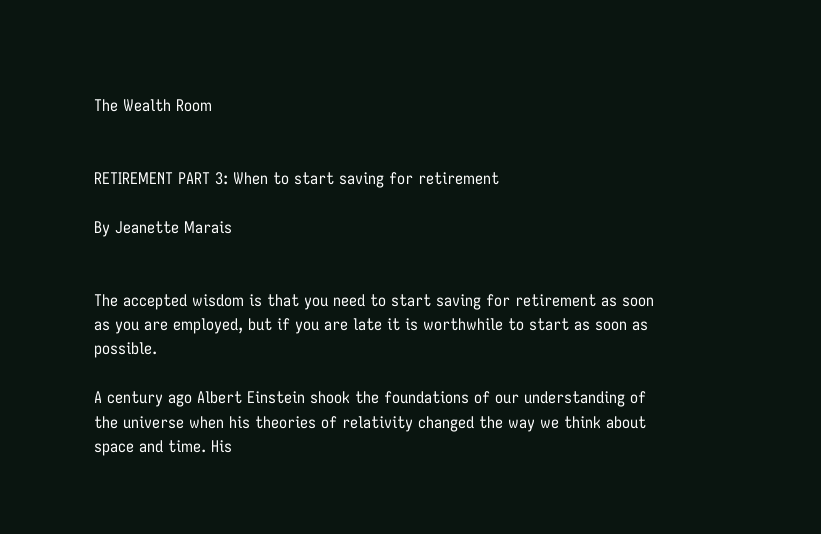The Wealth Room


RETIREMENT PART 3: When to start saving for retirement

By Jeanette Marais


The accepted wisdom is that you need to start saving for retirement as soon as you are employed, but if you are late it is worthwhile to start as soon as possible.

A century ago Albert Einstein shook the foundations of our understanding of the universe when his theories of relativity changed the way we think about space and time. His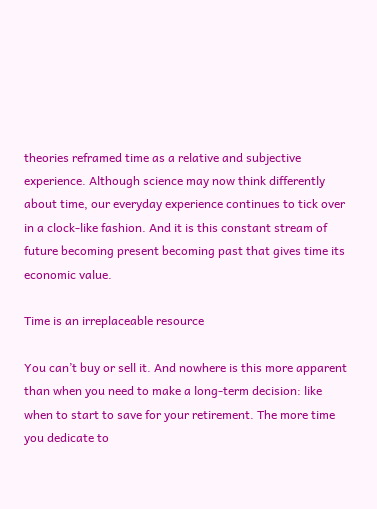theories reframed time as a relative and subjective experience. Although science may now think differently about time, our everyday experience continues to tick over in a clock-like fashion. And it is this constant stream of future becoming present becoming past that gives time its economic value.

Time is an irreplaceable resource

You can’t buy or sell it. And nowhere is this more apparent than when you need to make a long-term decision: like when to start to save for your retirement. The more time you dedicate to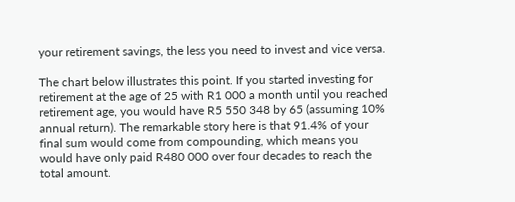your retirement savings, the less you need to invest and vice versa.

The chart below illustrates this point. If you started investing for retirement at the age of 25 with R1 000 a month until you reached retirement age, you would have R5 550 348 by 65 (assuming 10% annual return). The remarkable story here is that 91.4% of your final sum would come from compounding, which means you would have only paid R480 000 over four decades to reach the total amount.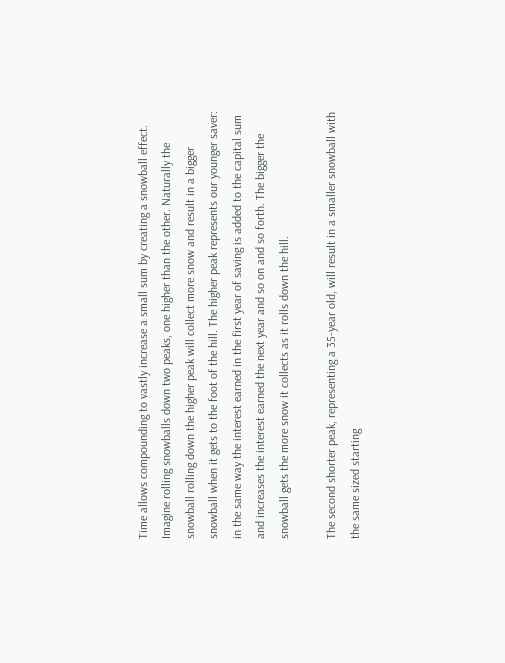Time allows compounding to vastly increase a small sum by creating a snowball effect. Imagine rolling snowballs down two peaks, one higher than the other. Naturally the snowball rolling down the higher peak will collect more snow and result in a bigger snowball when it gets to the foot of the hill. The higher peak represents our younger saver: in the same way the interest earned in the first year of saving is added to the capital sum and increases the interest earned the next year and so on and so forth. The bigger the snowball gets the more snow it collects as it rolls down the hill.

The second shorter peak, representing a 35-year old, will result in a smaller snowball with the same sized starting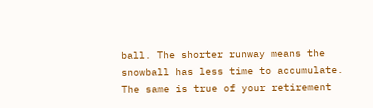ball. The shorter runway means the snowball has less time to accumulate. The same is true of your retirement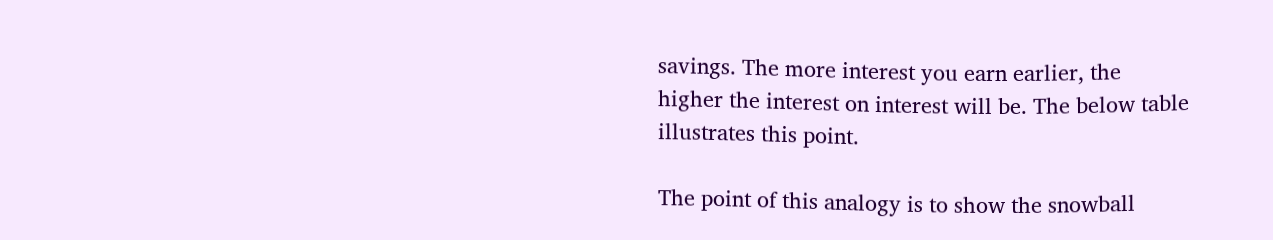savings. The more interest you earn earlier, the higher the interest on interest will be. The below table illustrates this point.

The point of this analogy is to show the snowball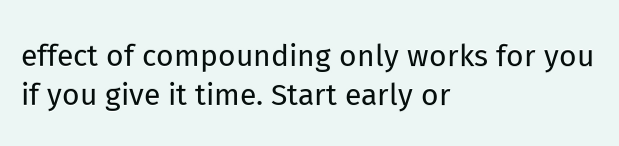effect of compounding only works for you if you give it time. Start early or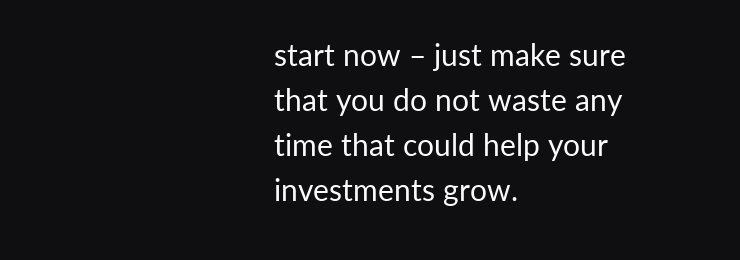start now – just make sure that you do not waste any time that could help your investments grow.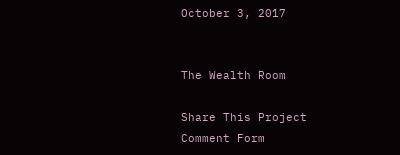October 3, 2017


The Wealth Room

Share This Project
Comment Form